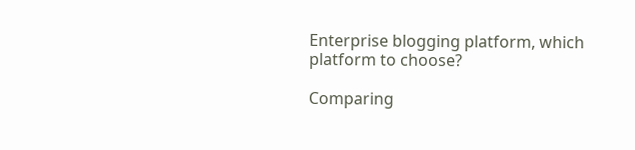Enterprise blogging platform, which platform to choose?

Comparing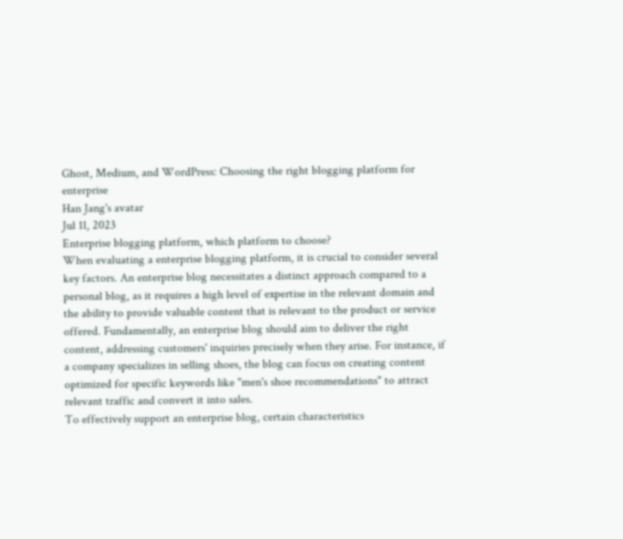Ghost, Medium, and WordPress: Choosing the right blogging platform for enterprise
Han Jang's avatar
Jul 11, 2023
Enterprise blogging platform, which platform to choose?
When evaluating a enterprise blogging platform, it is crucial to consider several key factors. An enterprise blog necessitates a distinct approach compared to a personal blog, as it requires a high level of expertise in the relevant domain and the ability to provide valuable content that is relevant to the product or service offered. Fundamentally, an enterprise blog should aim to deliver the right content, addressing customers' inquiries precisely when they arise. For instance, if a company specializes in selling shoes, the blog can focus on creating content optimized for specific keywords like "men's shoe recommendations" to attract relevant traffic and convert it into sales.
To effectively support an enterprise blog, certain characteristics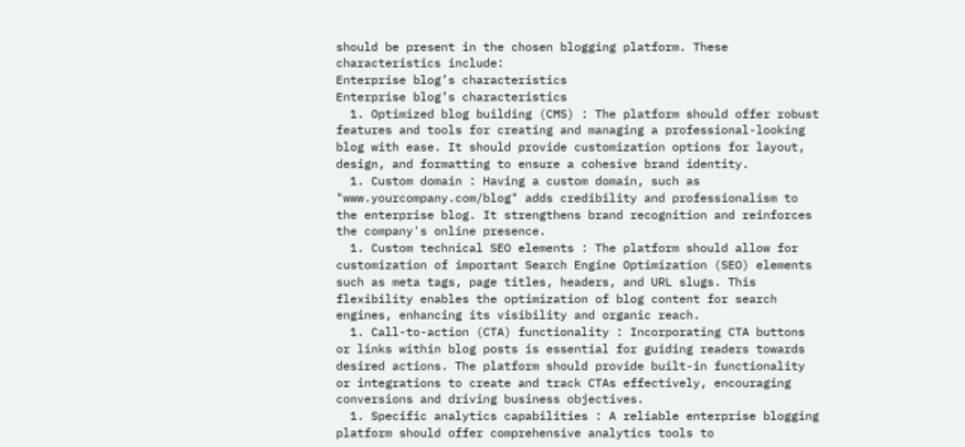should be present in the chosen blogging platform. These characteristics include:
Enterprise blog’s characteristics
Enterprise blog’s characteristics
  1. Optimized blog building (CMS) : The platform should offer robust features and tools for creating and managing a professional-looking blog with ease. It should provide customization options for layout, design, and formatting to ensure a cohesive brand identity.
  1. Custom domain : Having a custom domain, such as "www.yourcompany.com/blog" adds credibility and professionalism to the enterprise blog. It strengthens brand recognition and reinforces the company's online presence.
  1. Custom technical SEO elements : The platform should allow for customization of important Search Engine Optimization (SEO) elements such as meta tags, page titles, headers, and URL slugs. This flexibility enables the optimization of blog content for search engines, enhancing its visibility and organic reach.
  1. Call-to-action (CTA) functionality : Incorporating CTA buttons or links within blog posts is essential for guiding readers towards desired actions. The platform should provide built-in functionality or integrations to create and track CTAs effectively, encouraging conversions and driving business objectives.
  1. Specific analytics capabilities : A reliable enterprise blogging platform should offer comprehensive analytics tools to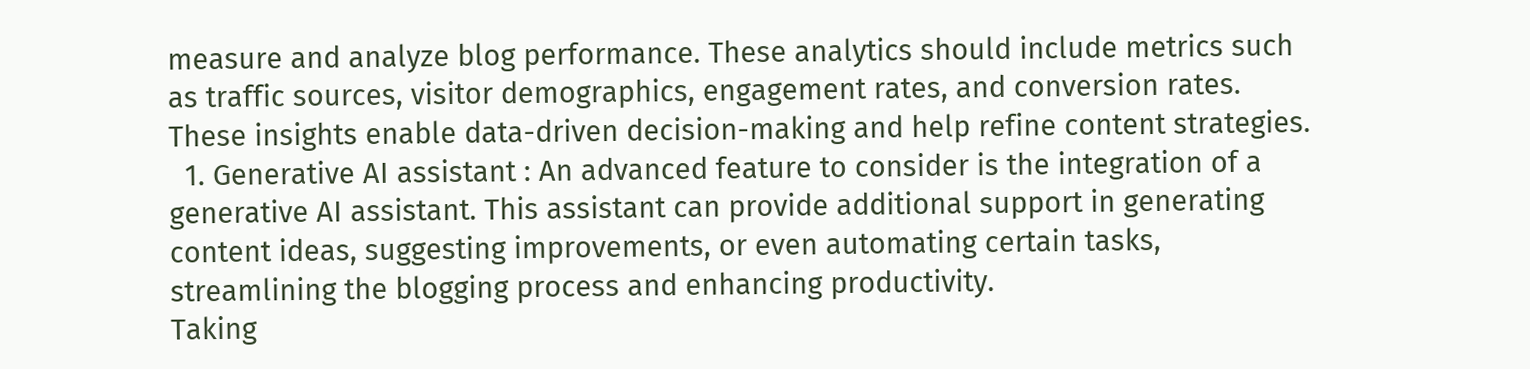measure and analyze blog performance. These analytics should include metrics such as traffic sources, visitor demographics, engagement rates, and conversion rates. These insights enable data-driven decision-making and help refine content strategies.
  1. Generative AI assistant : An advanced feature to consider is the integration of a generative AI assistant. This assistant can provide additional support in generating content ideas, suggesting improvements, or even automating certain tasks, streamlining the blogging process and enhancing productivity.
Taking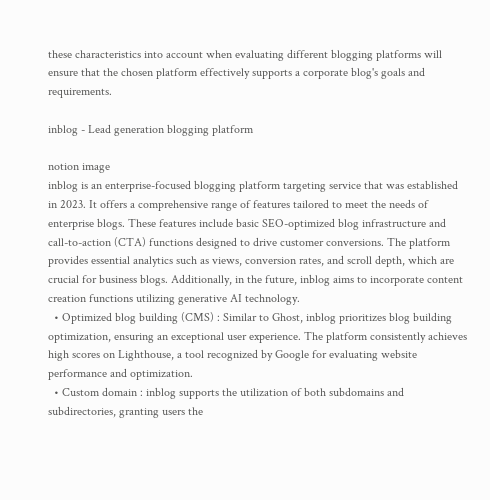these characteristics into account when evaluating different blogging platforms will ensure that the chosen platform effectively supports a corporate blog's goals and requirements.

inblog - Lead generation blogging platform

notion image
inblog is an enterprise-focused blogging platform targeting service that was established in 2023. It offers a comprehensive range of features tailored to meet the needs of enterprise blogs. These features include basic SEO-optimized blog infrastructure and call-to-action (CTA) functions designed to drive customer conversions. The platform provides essential analytics such as views, conversion rates, and scroll depth, which are crucial for business blogs. Additionally, in the future, inblog aims to incorporate content creation functions utilizing generative AI technology.
  • Optimized blog building (CMS) : Similar to Ghost, inblog prioritizes blog building optimization, ensuring an exceptional user experience. The platform consistently achieves high scores on Lighthouse, a tool recognized by Google for evaluating website performance and optimization.
  • Custom domain : inblog supports the utilization of both subdomains and subdirectories, granting users the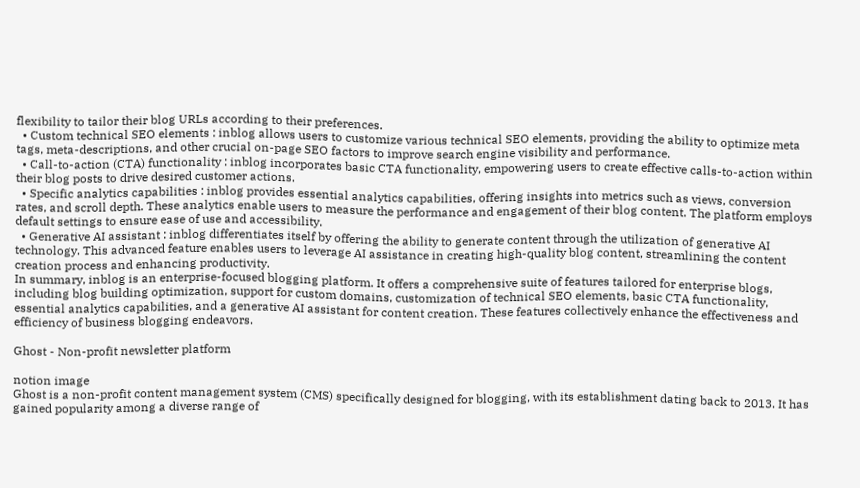flexibility to tailor their blog URLs according to their preferences.
  • Custom technical SEO elements : inblog allows users to customize various technical SEO elements, providing the ability to optimize meta tags, meta-descriptions, and other crucial on-page SEO factors to improve search engine visibility and performance.
  • Call-to-action (CTA) functionality : inblog incorporates basic CTA functionality, empowering users to create effective calls-to-action within their blog posts to drive desired customer actions.
  • Specific analytics capabilities : inblog provides essential analytics capabilities, offering insights into metrics such as views, conversion rates, and scroll depth. These analytics enable users to measure the performance and engagement of their blog content. The platform employs default settings to ensure ease of use and accessibility.
  • Generative AI assistant : inblog differentiates itself by offering the ability to generate content through the utilization of generative AI technology. This advanced feature enables users to leverage AI assistance in creating high-quality blog content, streamlining the content creation process and enhancing productivity.
In summary, inblog is an enterprise-focused blogging platform. It offers a comprehensive suite of features tailored for enterprise blogs, including blog building optimization, support for custom domains, customization of technical SEO elements, basic CTA functionality, essential analytics capabilities, and a generative AI assistant for content creation. These features collectively enhance the effectiveness and efficiency of business blogging endeavors.

Ghost - Non-profit newsletter platform

notion image
Ghost is a non-profit content management system (CMS) specifically designed for blogging, with its establishment dating back to 2013. It has gained popularity among a diverse range of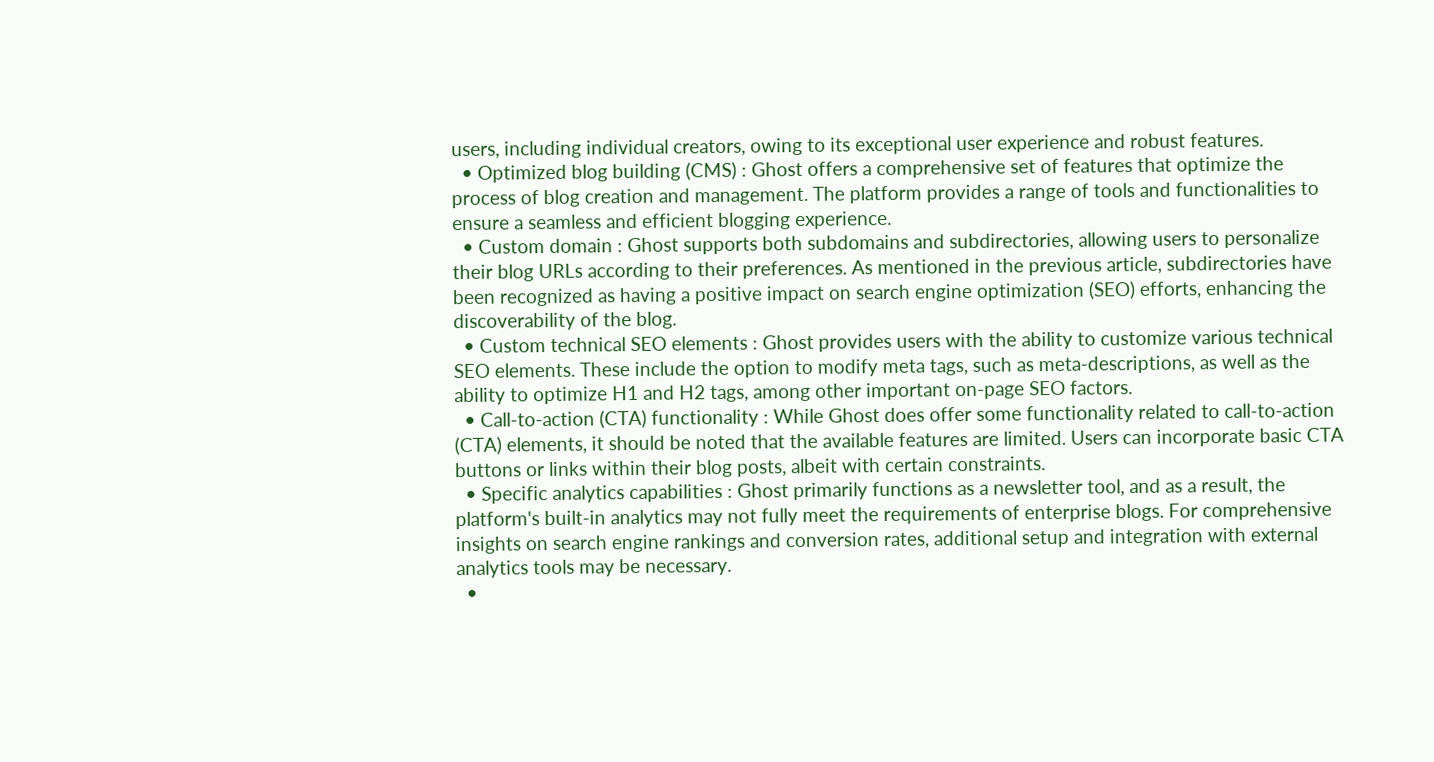users, including individual creators, owing to its exceptional user experience and robust features.
  • Optimized blog building (CMS) : Ghost offers a comprehensive set of features that optimize the process of blog creation and management. The platform provides a range of tools and functionalities to ensure a seamless and efficient blogging experience.
  • Custom domain : Ghost supports both subdomains and subdirectories, allowing users to personalize their blog URLs according to their preferences. As mentioned in the previous article, subdirectories have been recognized as having a positive impact on search engine optimization (SEO) efforts, enhancing the discoverability of the blog.
  • Custom technical SEO elements : Ghost provides users with the ability to customize various technical SEO elements. These include the option to modify meta tags, such as meta-descriptions, as well as the ability to optimize H1 and H2 tags, among other important on-page SEO factors.
  • Call-to-action (CTA) functionality : While Ghost does offer some functionality related to call-to-action (CTA) elements, it should be noted that the available features are limited. Users can incorporate basic CTA buttons or links within their blog posts, albeit with certain constraints.
  • Specific analytics capabilities : Ghost primarily functions as a newsletter tool, and as a result, the platform's built-in analytics may not fully meet the requirements of enterprise blogs. For comprehensive insights on search engine rankings and conversion rates, additional setup and integration with external analytics tools may be necessary.
  •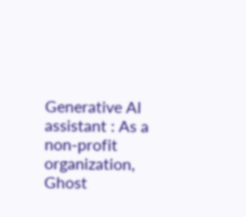Generative AI assistant : As a non-profit organization, Ghost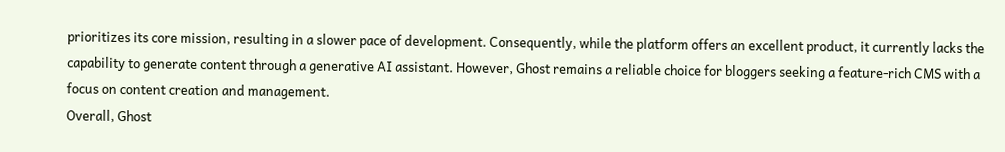prioritizes its core mission, resulting in a slower pace of development. Consequently, while the platform offers an excellent product, it currently lacks the capability to generate content through a generative AI assistant. However, Ghost remains a reliable choice for bloggers seeking a feature-rich CMS with a focus on content creation and management.
Overall, Ghost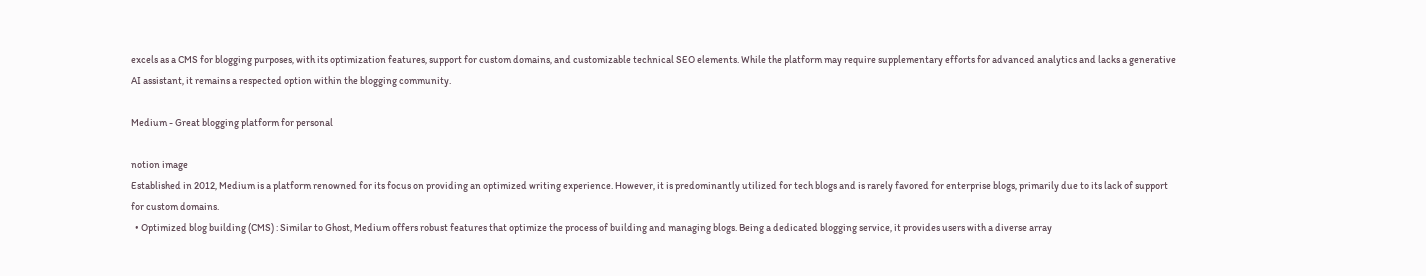excels as a CMS for blogging purposes, with its optimization features, support for custom domains, and customizable technical SEO elements. While the platform may require supplementary efforts for advanced analytics and lacks a generative AI assistant, it remains a respected option within the blogging community.

Medium - Great blogging platform for personal

notion image
Established in 2012, Medium is a platform renowned for its focus on providing an optimized writing experience. However, it is predominantly utilized for tech blogs and is rarely favored for enterprise blogs, primarily due to its lack of support for custom domains.
  • Optimized blog building (CMS) : Similar to Ghost, Medium offers robust features that optimize the process of building and managing blogs. Being a dedicated blogging service, it provides users with a diverse array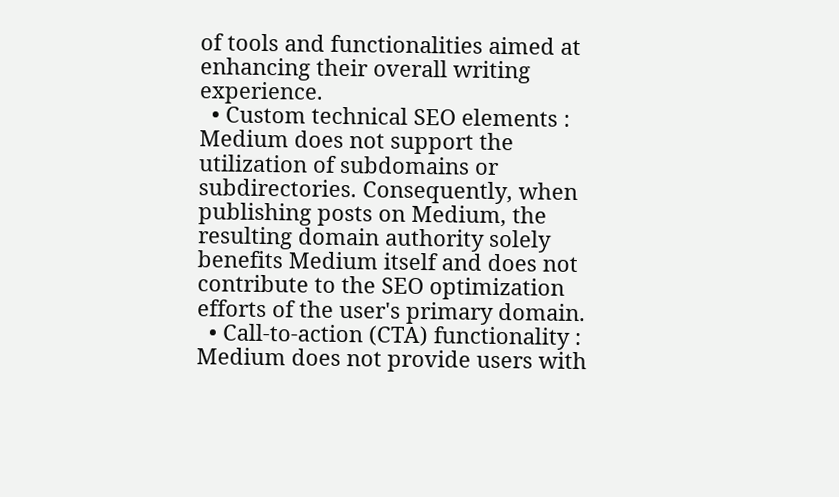of tools and functionalities aimed at enhancing their overall writing experience.
  • Custom technical SEO elements : Medium does not support the utilization of subdomains or subdirectories. Consequently, when publishing posts on Medium, the resulting domain authority solely benefits Medium itself and does not contribute to the SEO optimization efforts of the user's primary domain.
  • Call-to-action (CTA) functionality : Medium does not provide users with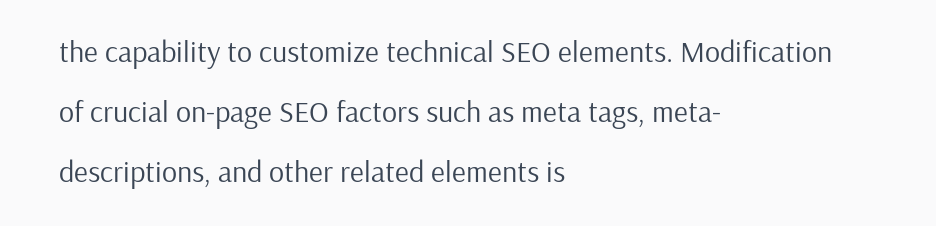the capability to customize technical SEO elements. Modification of crucial on-page SEO factors such as meta tags, meta-descriptions, and other related elements is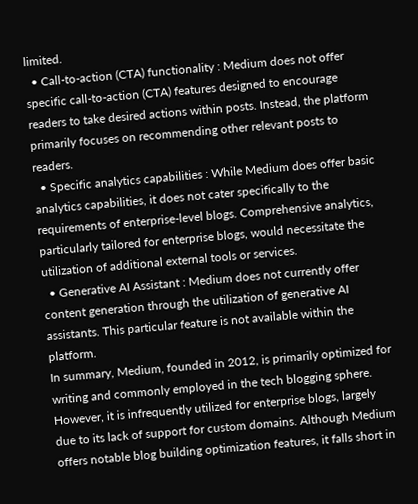limited.
  • Call-to-action (CTA) functionality : Medium does not offer specific call-to-action (CTA) features designed to encourage readers to take desired actions within posts. Instead, the platform primarily focuses on recommending other relevant posts to readers.
  • Specific analytics capabilities : While Medium does offer basic analytics capabilities, it does not cater specifically to the requirements of enterprise-level blogs. Comprehensive analytics, particularly tailored for enterprise blogs, would necessitate the utilization of additional external tools or services.
  • Generative AI Assistant : Medium does not currently offer content generation through the utilization of generative AI assistants. This particular feature is not available within the platform.
In summary, Medium, founded in 2012, is primarily optimized for writing and commonly employed in the tech blogging sphere. However, it is infrequently utilized for enterprise blogs, largely due to its lack of support for custom domains. Although Medium offers notable blog building optimization features, it falls short in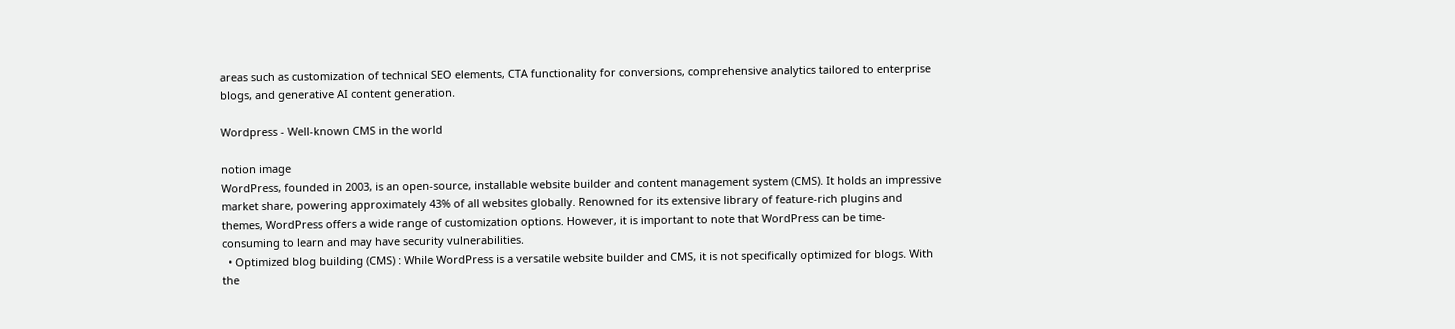areas such as customization of technical SEO elements, CTA functionality for conversions, comprehensive analytics tailored to enterprise blogs, and generative AI content generation.

Wordpress - Well-known CMS in the world

notion image
WordPress, founded in 2003, is an open-source, installable website builder and content management system (CMS). It holds an impressive market share, powering approximately 43% of all websites globally. Renowned for its extensive library of feature-rich plugins and themes, WordPress offers a wide range of customization options. However, it is important to note that WordPress can be time-consuming to learn and may have security vulnerabilities.
  • Optimized blog building (CMS) : While WordPress is a versatile website builder and CMS, it is not specifically optimized for blogs. With the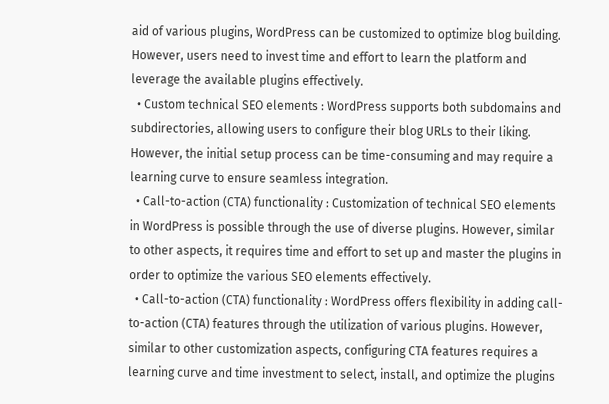aid of various plugins, WordPress can be customized to optimize blog building. However, users need to invest time and effort to learn the platform and leverage the available plugins effectively.
  • Custom technical SEO elements : WordPress supports both subdomains and subdirectories, allowing users to configure their blog URLs to their liking. However, the initial setup process can be time-consuming and may require a learning curve to ensure seamless integration.
  • Call-to-action (CTA) functionality : Customization of technical SEO elements in WordPress is possible through the use of diverse plugins. However, similar to other aspects, it requires time and effort to set up and master the plugins in order to optimize the various SEO elements effectively.
  • Call-to-action (CTA) functionality : WordPress offers flexibility in adding call-to-action (CTA) features through the utilization of various plugins. However, similar to other customization aspects, configuring CTA features requires a learning curve and time investment to select, install, and optimize the plugins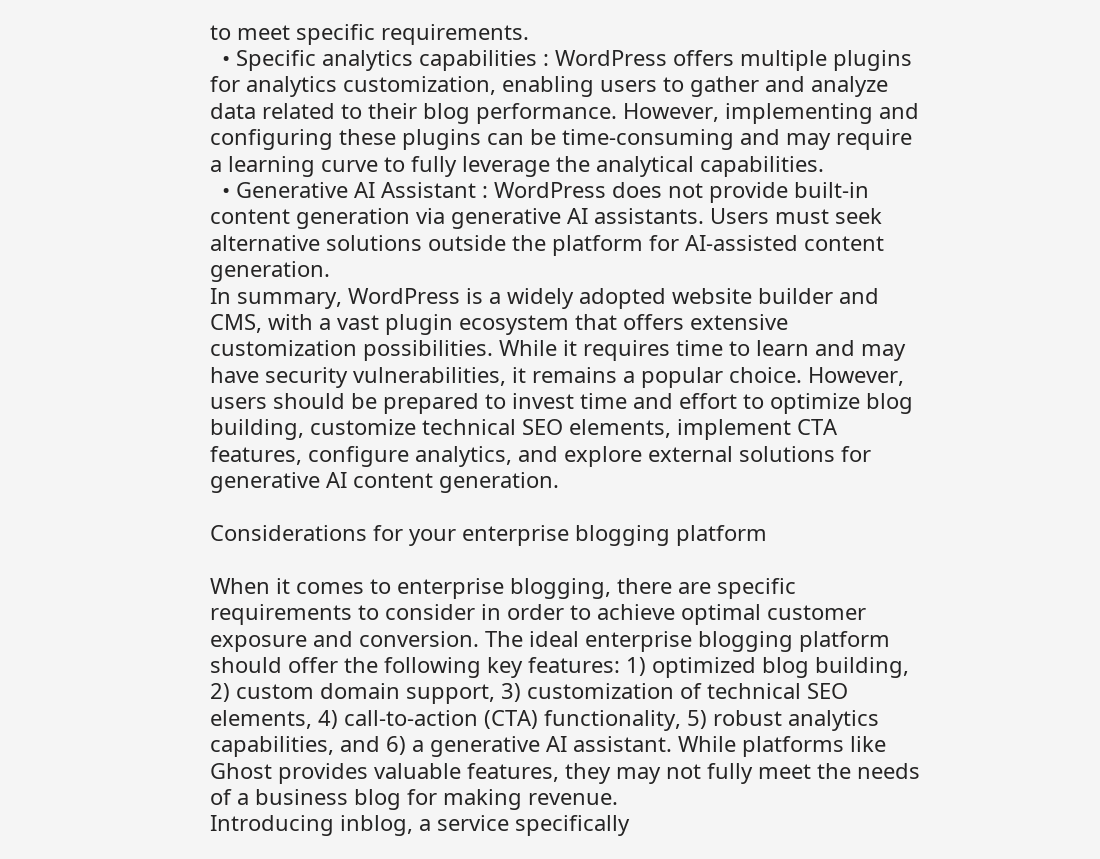to meet specific requirements.
  • Specific analytics capabilities : WordPress offers multiple plugins for analytics customization, enabling users to gather and analyze data related to their blog performance. However, implementing and configuring these plugins can be time-consuming and may require a learning curve to fully leverage the analytical capabilities.
  • Generative AI Assistant : WordPress does not provide built-in content generation via generative AI assistants. Users must seek alternative solutions outside the platform for AI-assisted content generation.
In summary, WordPress is a widely adopted website builder and CMS, with a vast plugin ecosystem that offers extensive customization possibilities. While it requires time to learn and may have security vulnerabilities, it remains a popular choice. However, users should be prepared to invest time and effort to optimize blog building, customize technical SEO elements, implement CTA features, configure analytics, and explore external solutions for generative AI content generation.

Considerations for your enterprise blogging platform

When it comes to enterprise blogging, there are specific requirements to consider in order to achieve optimal customer exposure and conversion. The ideal enterprise blogging platform should offer the following key features: 1) optimized blog building, 2) custom domain support, 3) customization of technical SEO elements, 4) call-to-action (CTA) functionality, 5) robust analytics capabilities, and 6) a generative AI assistant. While platforms like Ghost provides valuable features, they may not fully meet the needs of a business blog for making revenue.
Introducing inblog, a service specifically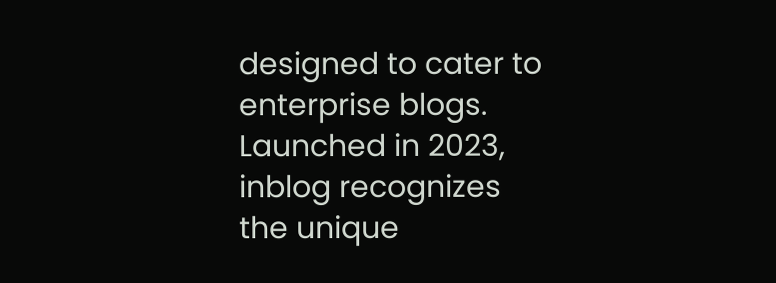designed to cater to enterprise blogs. Launched in 2023, inblog recognizes the unique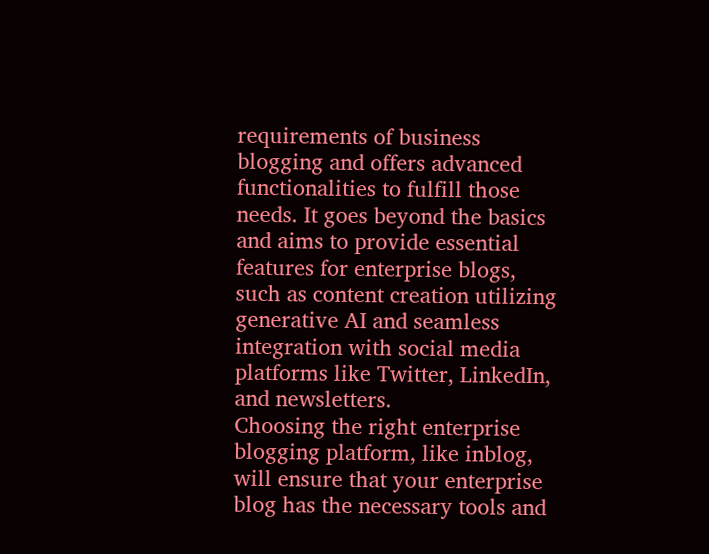requirements of business blogging and offers advanced functionalities to fulfill those needs. It goes beyond the basics and aims to provide essential features for enterprise blogs, such as content creation utilizing generative AI and seamless integration with social media platforms like Twitter, LinkedIn, and newsletters.
Choosing the right enterprise blogging platform, like inblog, will ensure that your enterprise blog has the necessary tools and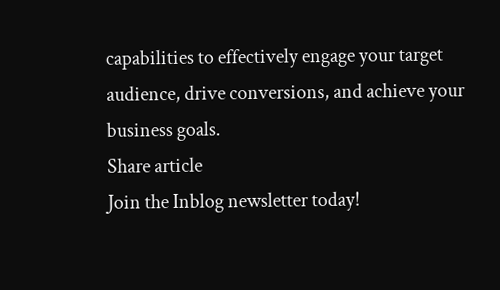capabilities to effectively engage your target audience, drive conversions, and achieve your business goals.
Share article
Join the Inblog newsletter today!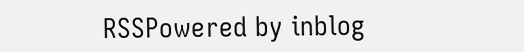RSSPowered by inblog